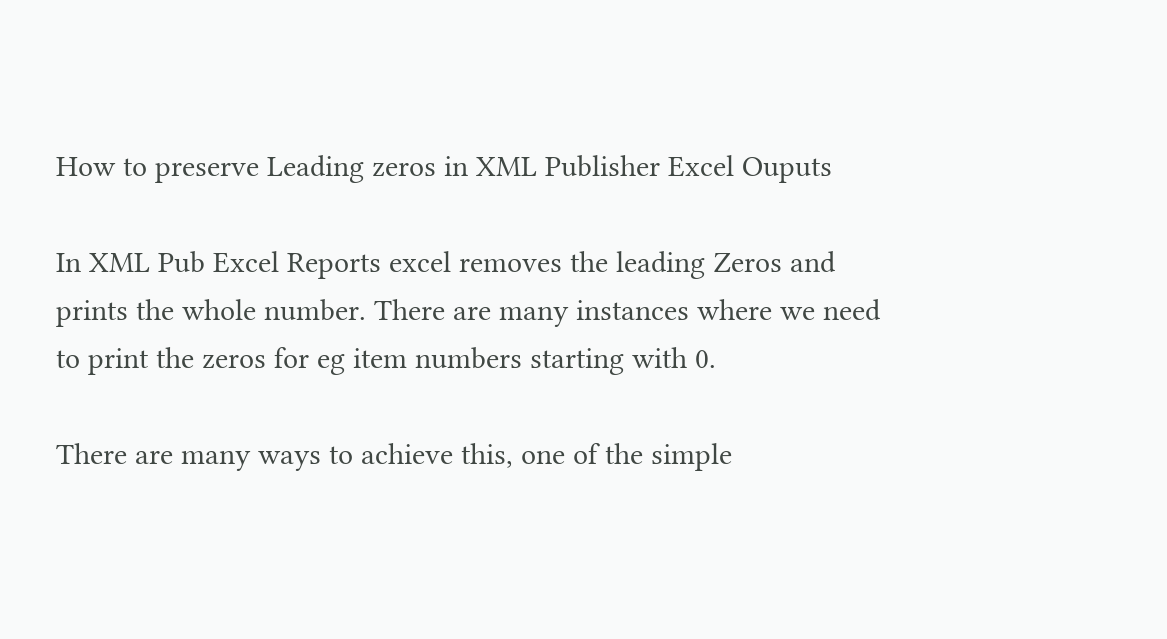How to preserve Leading zeros in XML Publisher Excel Ouputs

In XML Pub Excel Reports excel removes the leading Zeros and prints the whole number. There are many instances where we need to print the zeros for eg item numbers starting with 0.

There are many ways to achieve this, one of the simple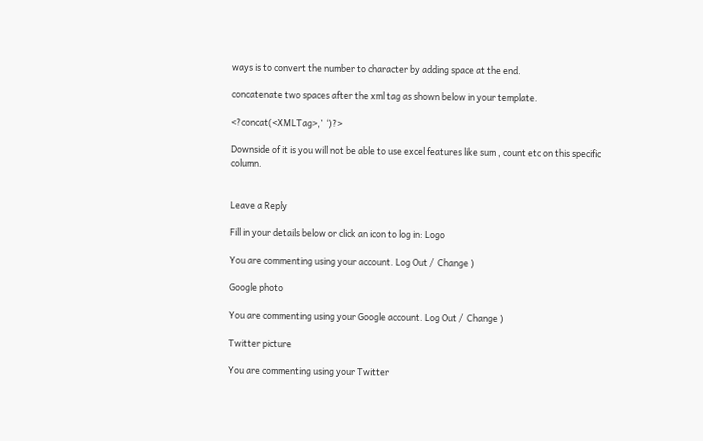ways is to convert the number to character by adding space at the end.

concatenate two spaces after the xml tag as shown below in your template.

<?concat(<XMLTag>,’  ‘)?>

Downside of it is you will not be able to use excel features like sum , count etc on this specific column.


Leave a Reply

Fill in your details below or click an icon to log in: Logo

You are commenting using your account. Log Out /  Change )

Google photo

You are commenting using your Google account. Log Out /  Change )

Twitter picture

You are commenting using your Twitter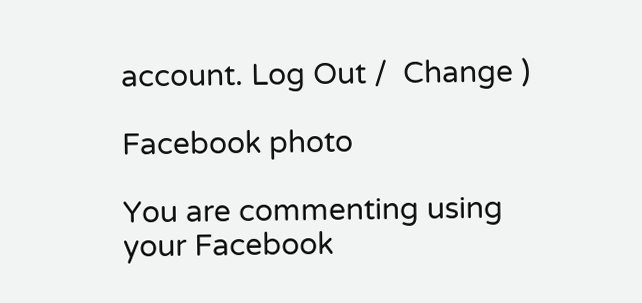account. Log Out /  Change )

Facebook photo

You are commenting using your Facebook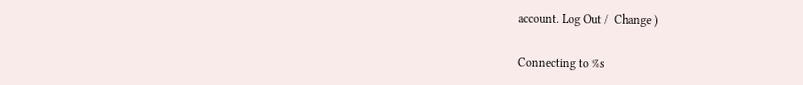account. Log Out /  Change )

Connecting to %s